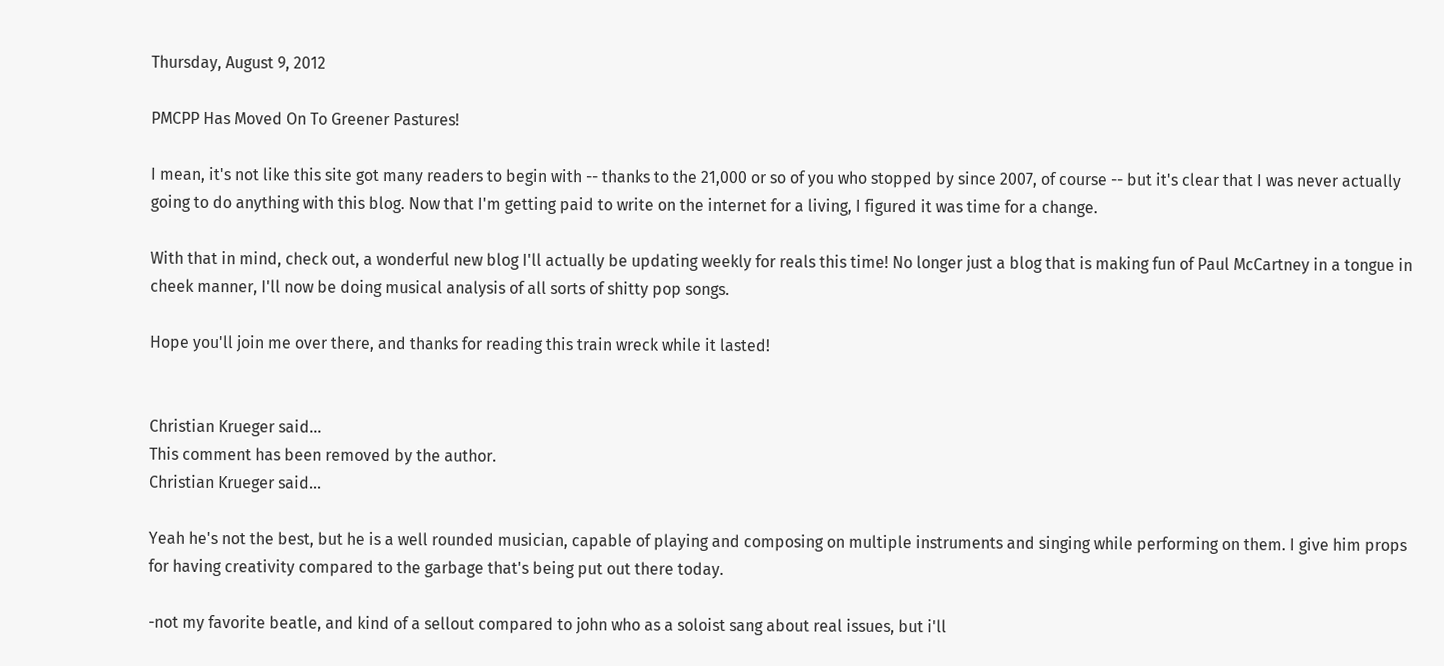Thursday, August 9, 2012

PMCPP Has Moved On To Greener Pastures!

I mean, it's not like this site got many readers to begin with -- thanks to the 21,000 or so of you who stopped by since 2007, of course -- but it's clear that I was never actually going to do anything with this blog. Now that I'm getting paid to write on the internet for a living, I figured it was time for a change.

With that in mind, check out, a wonderful new blog I'll actually be updating weekly for reals this time! No longer just a blog that is making fun of Paul McCartney in a tongue in cheek manner, I'll now be doing musical analysis of all sorts of shitty pop songs.

Hope you'll join me over there, and thanks for reading this train wreck while it lasted!


Christian Krueger said...
This comment has been removed by the author.
Christian Krueger said...

Yeah he's not the best, but he is a well rounded musician, capable of playing and composing on multiple instruments and singing while performing on them. I give him props for having creativity compared to the garbage that's being put out there today.

-not my favorite beatle, and kind of a sellout compared to john who as a soloist sang about real issues, but i'll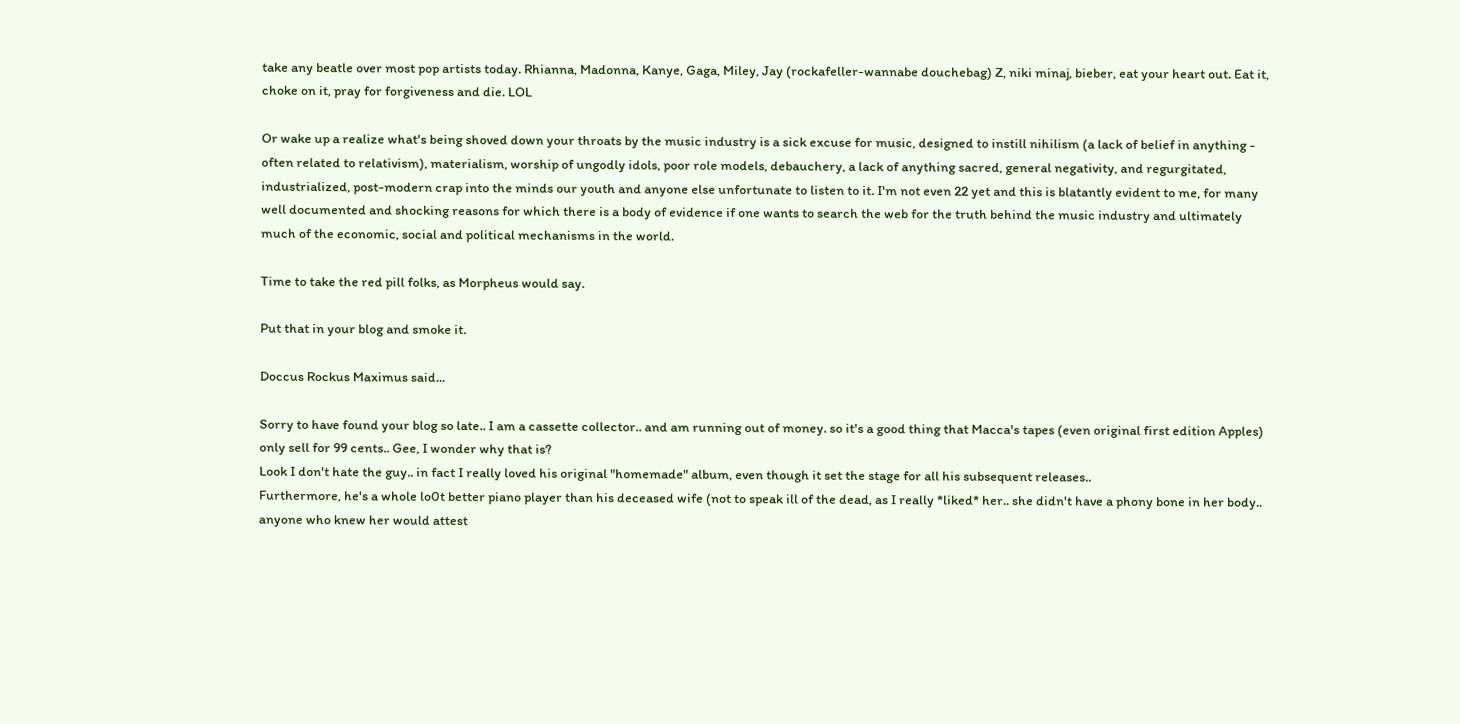take any beatle over most pop artists today. Rhianna, Madonna, Kanye, Gaga, Miley, Jay (rockafeller-wannabe douchebag) Z, niki minaj, bieber, eat your heart out. Eat it, choke on it, pray for forgiveness and die. LOL

Or wake up a realize what's being shoved down your throats by the music industry is a sick excuse for music, designed to instill nihilism (a lack of belief in anything - often related to relativism), materialism, worship of ungodly idols, poor role models, debauchery, a lack of anything sacred, general negativity, and regurgitated, industrialized, post-modern crap into the minds our youth and anyone else unfortunate to listen to it. I'm not even 22 yet and this is blatantly evident to me, for many well documented and shocking reasons for which there is a body of evidence if one wants to search the web for the truth behind the music industry and ultimately much of the economic, social and political mechanisms in the world.

Time to take the red pill folks, as Morpheus would say.

Put that in your blog and smoke it.

Doccus Rockus Maximus said...

Sorry to have found your blog so late.. I am a cassette collector.. and am running out of money. so it's a good thing that Macca's tapes (even original first edition Apples) only sell for 99 cents.. Gee, I wonder why that is?
Look I don't hate the guy.. in fact I really loved his original "homemade" album, even though it set the stage for all his subsequent releases..
Furthermore, he's a whole lo0t better piano player than his deceased wife (not to speak ill of the dead, as I really *liked* her.. she didn't have a phony bone in her body.. anyone who knew her would attest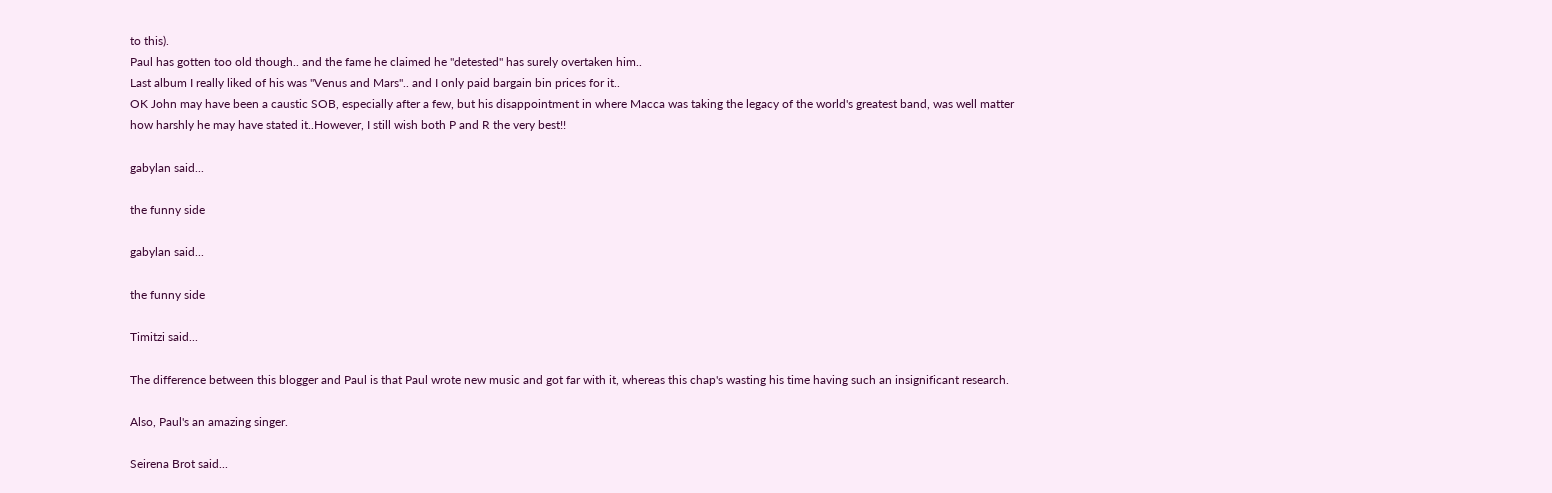to this).
Paul has gotten too old though.. and the fame he claimed he "detested" has surely overtaken him..
Last album I really liked of his was "Venus and Mars".. and I only paid bargain bin prices for it..
OK John may have been a caustic SOB, especially after a few, but his disappointment in where Macca was taking the legacy of the world's greatest band, was well matter how harshly he may have stated it..However, I still wish both P and R the very best!!

gabylan said...

the funny side

gabylan said...

the funny side

Timitzi said...

The difference between this blogger and Paul is that Paul wrote new music and got far with it, whereas this chap's wasting his time having such an insignificant research.

Also, Paul's an amazing singer.

Seirena Brot said...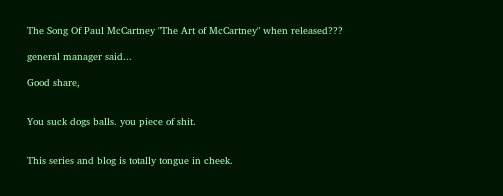The Song Of Paul McCartney "The Art of McCartney" when released???

general manager said...

Good share,


You suck dogs balls. you piece of shit.


This series and blog is totally tongue in cheek.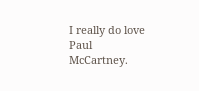I really do love Paul McCartney.